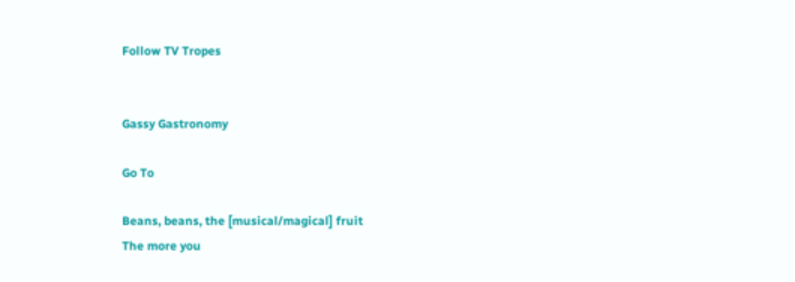Follow TV Tropes


Gassy Gastronomy

Go To

Beans, beans, the [musical/magical] fruit
The more you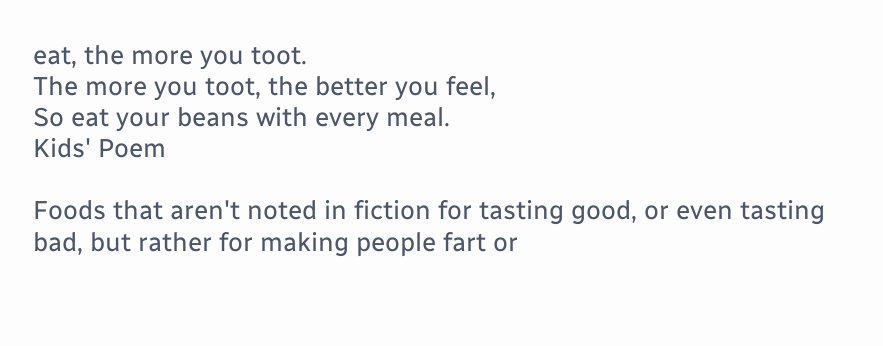eat, the more you toot.
The more you toot, the better you feel,
So eat your beans with every meal.
Kids' Poem

Foods that aren't noted in fiction for tasting good, or even tasting bad, but rather for making people fart or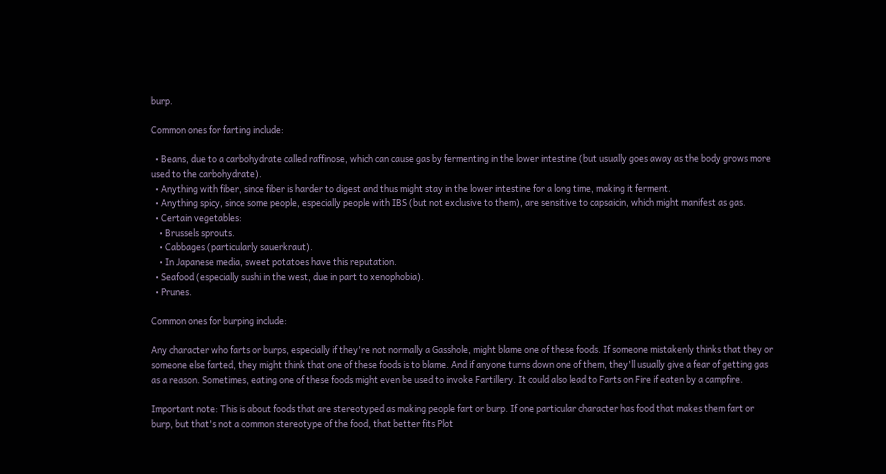burp.

Common ones for farting include:

  • Beans, due to a carbohydrate called raffinose, which can cause gas by fermenting in the lower intestine (but usually goes away as the body grows more used to the carbohydrate).
  • Anything with fiber, since fiber is harder to digest and thus might stay in the lower intestine for a long time, making it ferment.
  • Anything spicy, since some people, especially people with IBS (but not exclusive to them), are sensitive to capsaicin, which might manifest as gas.
  • Certain vegetables:
    • Brussels sprouts.
    • Cabbages (particularly sauerkraut).
    • In Japanese media, sweet potatoes have this reputation.
  • Seafood (especially sushi in the west, due in part to xenophobia).
  • Prunes.

Common ones for burping include:

Any character who farts or burps, especially if they're not normally a Gasshole, might blame one of these foods. If someone mistakenly thinks that they or someone else farted, they might think that one of these foods is to blame. And if anyone turns down one of them, they'll usually give a fear of getting gas as a reason. Sometimes, eating one of these foods might even be used to invoke Fartillery. It could also lead to Farts on Fire if eaten by a campfire.

Important note: This is about foods that are stereotyped as making people fart or burp. If one particular character has food that makes them fart or burp, but that's not a common stereotype of the food, that better fits Plot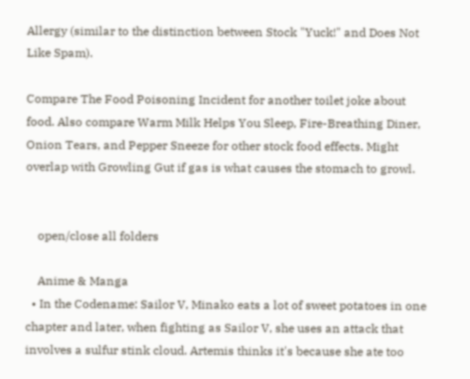Allergy (similar to the distinction between Stock "Yuck!" and Does Not Like Spam).

Compare The Food Poisoning Incident for another toilet joke about food. Also compare Warm Milk Helps You Sleep, Fire-Breathing Diner, Onion Tears, and Pepper Sneeze for other stock food effects. Might overlap with Growling Gut if gas is what causes the stomach to growl.


    open/close all folders

    Anime & Manga
  • In the Codename: Sailor V, Minako eats a lot of sweet potatoes in one chapter and later, when fighting as Sailor V, she uses an attack that involves a sulfur stink cloud. Artemis thinks it's because she ate too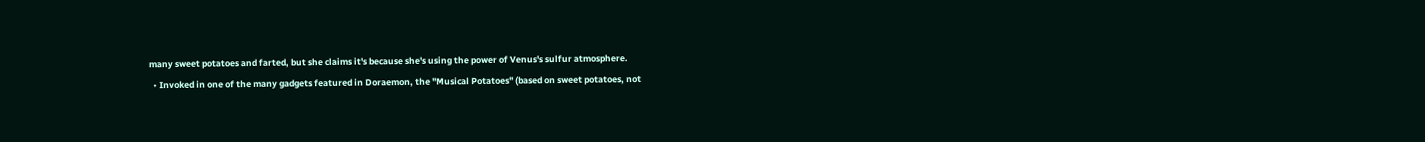many sweet potatoes and farted, but she claims it's because she's using the power of Venus's sulfur atmosphere.
  • Invoked in one of the many gadgets featured in Doraemon, the "Musical Potatoes" (based on sweet potatoes, not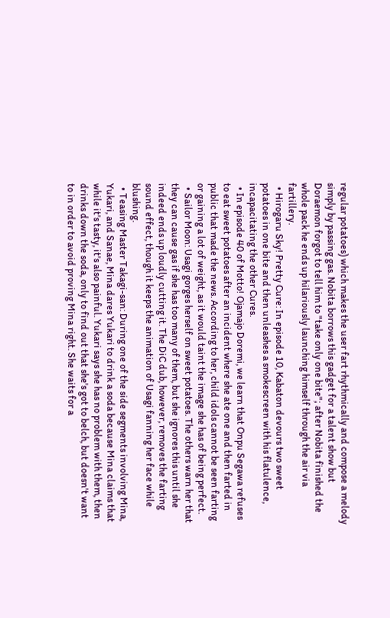regular potatoes) which makes the user fart rhythmically and compose a melody simply by passing gas. Nobita borrows this gadget for a talent show but Doraemon forgot to tell him to "take only one bite"; after Nobita finished the whole pack he ends up hilariously launching himself through the air via fartillery.
  • Hirogaru Sky! Pretty Cure: In episode 10, Kabaton devours two sweet potatoes in one bite and then unleashes a smokescreen with his flatulence, incapacitating the other Cures.
  • In episode 40 of Motto! Ojamajo Doremi, we learn that Onpu Segawa refuses to eat sweet potatoes after an incident where she ate one and then farted in public that made the news. According to her, child idols cannot be seen farting or gaining a lot of weight, as it would taint the image she has of being perfect.
  • Sailor Moon: Usagi gorges herself on sweet potatoes. The others warn her that they can cause gas if she has too many of them, but she ignores this until she indeed ends up loudly cutting it. The DiC dub, however, removes the farting sound effect, though it keeps the animation of Usagi fanning her face while blushing.
  • Teasing Master Takagi-san: During one of the side segments involving Mina, Yukari, and Sanae, Mina dares Yukari to drink a soda because Mina claims that while it's tasty, it's also painful. Yukari says she has no problem with them, then drinks down the soda, only to find out that she's got to belch, but doesn't want to in order to avoid proving Mina right. She waits for a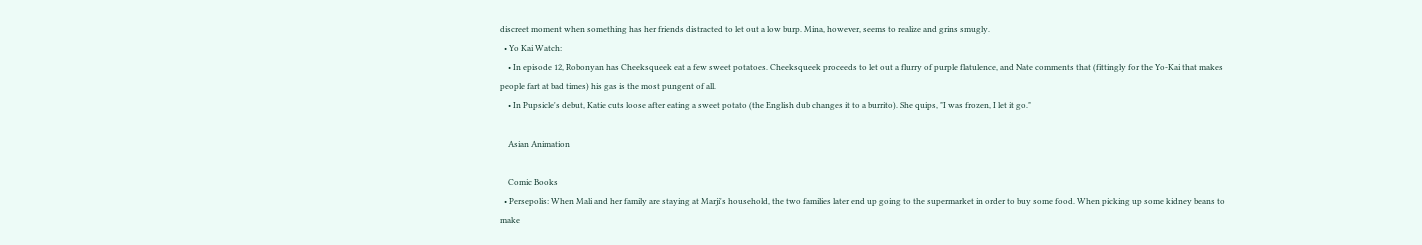discreet moment when something has her friends distracted to let out a low burp. Mina, however, seems to realize and grins smugly.
  • Yo Kai Watch:
    • In episode 12, Robonyan has Cheeksqueek eat a few sweet potatoes. Cheeksqueek proceeds to let out a flurry of purple flatulence, and Nate comments that (fittingly for the Yo-Kai that makes people fart at bad times) his gas is the most pungent of all.
    • In Pupsicle's debut, Katie cuts loose after eating a sweet potato (the English dub changes it to a burrito). She quips, "I was frozen, I let it go."

    Asian Animation

    Comic Books
  • Persepolis: When Mali and her family are staying at Marji's household, the two families later end up going to the supermarket in order to buy some food. When picking up some kidney beans to make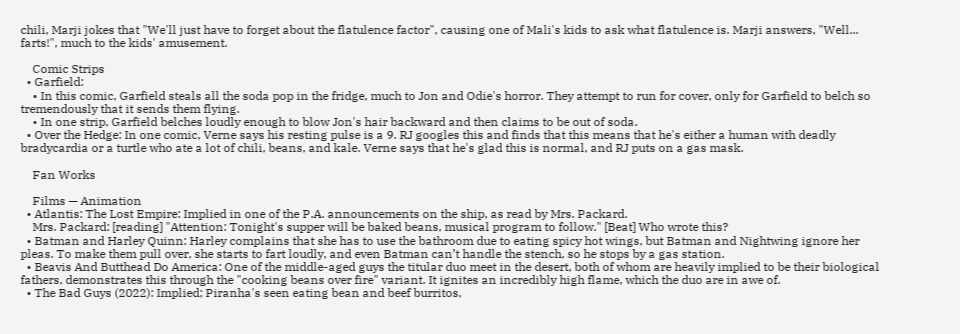chili, Marji jokes that "We'll just have to forget about the flatulence factor", causing one of Mali's kids to ask what flatulence is. Marji answers, "Well... farts!", much to the kids' amusement.

    Comic Strips
  • Garfield:
    • In this comic, Garfield steals all the soda pop in the fridge, much to Jon and Odie's horror. They attempt to run for cover, only for Garfield to belch so tremendously that it sends them flying.
    • In one strip, Garfield belches loudly enough to blow Jon's hair backward and then claims to be out of soda.
  • Over the Hedge: In one comic, Verne says his resting pulse is a 9. RJ googles this and finds that this means that he's either a human with deadly bradycardia or a turtle who ate a lot of chili, beans, and kale. Verne says that he's glad this is normal, and RJ puts on a gas mask.

    Fan Works

    Films — Animation
  • Atlantis: The Lost Empire: Implied in one of the P.A. announcements on the ship, as read by Mrs. Packard.
    Mrs. Packard: [reading] "Attention: Tonight's supper will be baked beans, musical program to follow." [Beat] Who wrote this?
  • Batman and Harley Quinn: Harley complains that she has to use the bathroom due to eating spicy hot wings, but Batman and Nightwing ignore her pleas. To make them pull over, she starts to fart loudly, and even Batman can’t handle the stench, so he stops by a gas station.
  • Beavis And Butthead Do America: One of the middle-aged guys the titular duo meet in the desert, both of whom are heavily implied to be their biological fathers, demonstrates this through the "cooking beans over fire" variant. It ignites an incredibly high flame, which the duo are in awe of.
  • The Bad Guys (2022): Implied; Piranha's seen eating bean and beef burritos,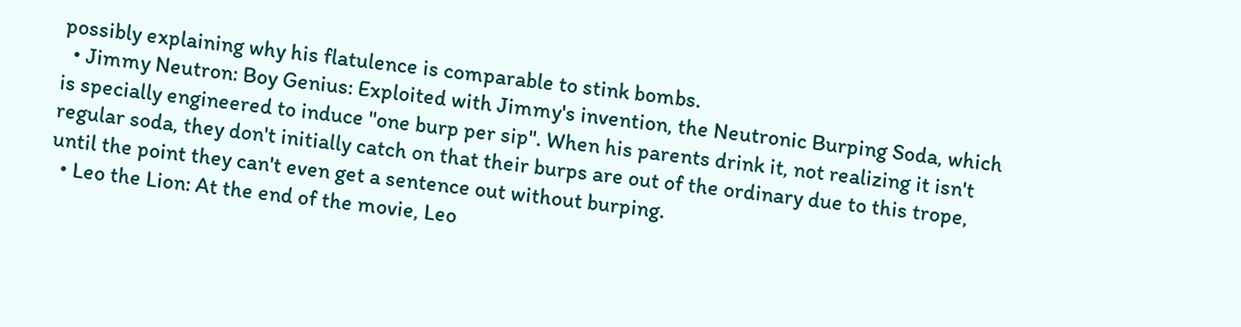possibly explaining why his flatulence is comparable to stink bombs.
  • Jimmy Neutron: Boy Genius: Exploited with Jimmy's invention, the Neutronic Burping Soda, which is specially engineered to induce "one burp per sip". When his parents drink it, not realizing it isn't regular soda, they don't initially catch on that their burps are out of the ordinary due to this trope, until the point they can't even get a sentence out without burping.
  • Leo the Lion: At the end of the movie, Leo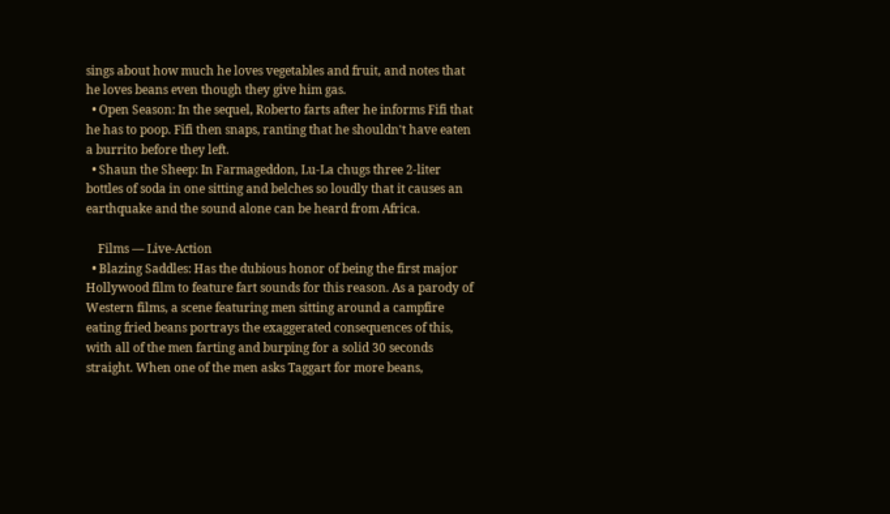sings about how much he loves vegetables and fruit, and notes that he loves beans even though they give him gas.
  • Open Season: In the sequel, Roberto farts after he informs Fifi that he has to poop. Fifi then snaps, ranting that he shouldn't have eaten a burrito before they left.
  • Shaun the Sheep: In Farmageddon, Lu-La chugs three 2-liter bottles of soda in one sitting and belches so loudly that it causes an earthquake and the sound alone can be heard from Africa.

    Films — Live-Action
  • Blazing Saddles: Has the dubious honor of being the first major Hollywood film to feature fart sounds for this reason. As a parody of Western films, a scene featuring men sitting around a campfire eating fried beans portrays the exaggerated consequences of this, with all of the men farting and burping for a solid 30 seconds straight. When one of the men asks Taggart for more beans,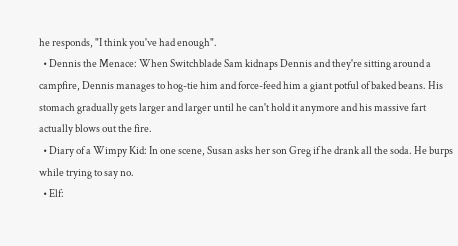he responds, "I think you've had enough".
  • Dennis the Menace: When Switchblade Sam kidnaps Dennis and they're sitting around a campfire, Dennis manages to hog-tie him and force-feed him a giant potful of baked beans. His stomach gradually gets larger and larger until he can't hold it anymore and his massive fart actually blows out the fire.
  • Diary of a Wimpy Kid: In one scene, Susan asks her son Greg if he drank all the soda. He burps while trying to say no.
  • Elf: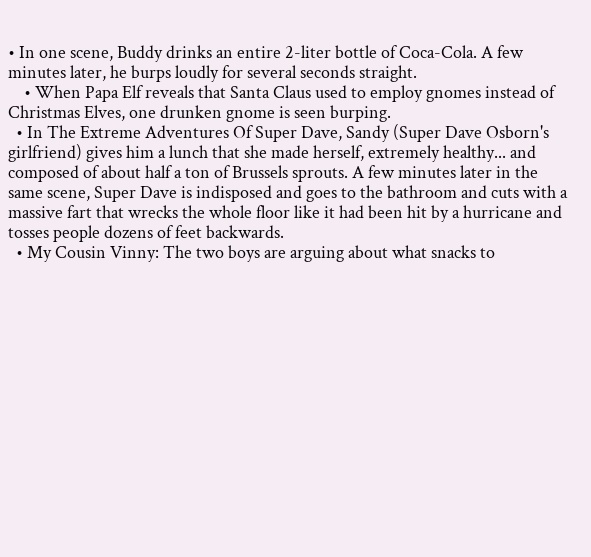• In one scene, Buddy drinks an entire 2-liter bottle of Coca-Cola. A few minutes later, he burps loudly for several seconds straight.
    • When Papa Elf reveals that Santa Claus used to employ gnomes instead of Christmas Elves, one drunken gnome is seen burping.
  • In The Extreme Adventures Of Super Dave, Sandy (Super Dave Osborn's girlfriend) gives him a lunch that she made herself, extremely healthy... and composed of about half a ton of Brussels sprouts. A few minutes later in the same scene, Super Dave is indisposed and goes to the bathroom and cuts with a massive fart that wrecks the whole floor like it had been hit by a hurricane and tosses people dozens of feet backwards.
  • My Cousin Vinny: The two boys are arguing about what snacks to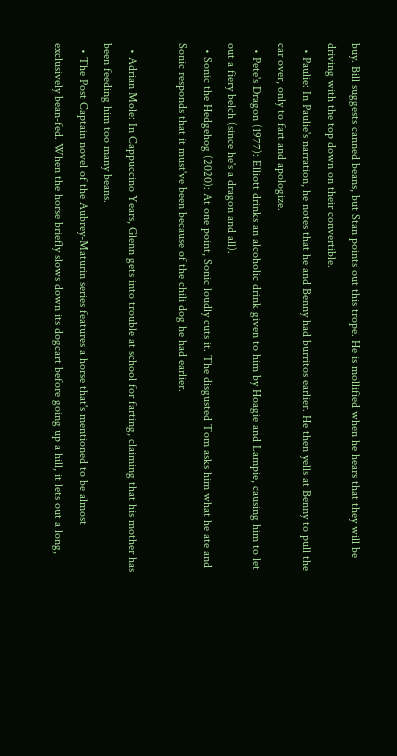buy. Bill suggests canned beans, but Stan points out this trope. He is mollified when he hears that they will be driving with the top down on their convertible.
  • Paulie: In Paulie's narration, he notes that he and Benny had burritos earlier. He then yells at Benny to pull the car over, only to fart and apologize.
  • Pete's Dragon (1977): Elliott drinks an alcoholic drink given to him by Hoagie and Lampie, causing him to let out a fiery belch (since he's a dragon and all).
  • Sonic the Hedgehog (2020): At one point, Sonic loudly cuts it. The disgusted Tom asks him what he ate and Sonic responds that it must've been because of the chili dog he had earlier.

  • Adrian Mole: In Cappuccino Years, Glenn gets into trouble at school for farting, claiming that his mother has been feeding him too many beans.
  • The Post Captain novel of the Aubrey-Maturin series features a horse that's mentioned to be almost exclusively bean-fed. When the horse briefly slows down its dogcart before going up a hill, it lets out a long,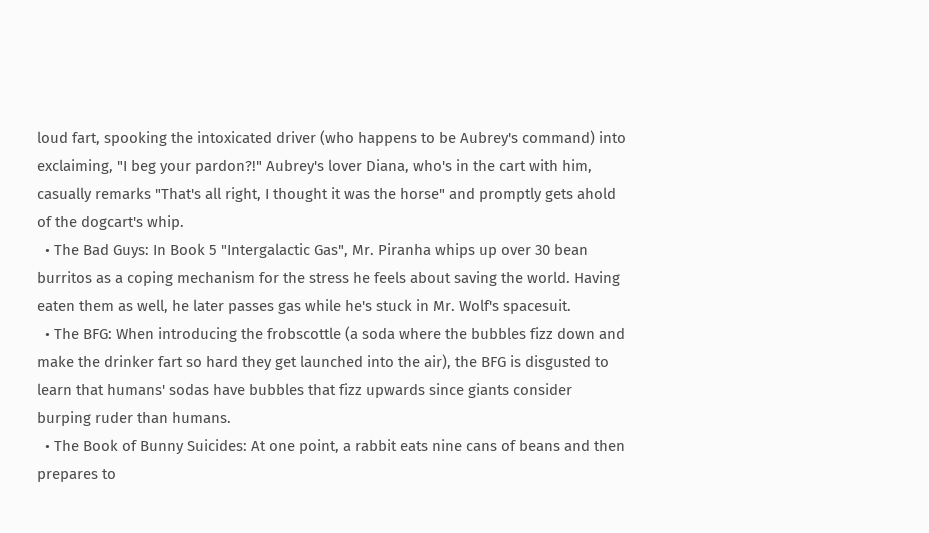loud fart, spooking the intoxicated driver (who happens to be Aubrey's command) into exclaiming, "I beg your pardon?!" Aubrey's lover Diana, who's in the cart with him, casually remarks "That's all right, I thought it was the horse" and promptly gets ahold of the dogcart's whip.
  • The Bad Guys: In Book 5 "Intergalactic Gas", Mr. Piranha whips up over 30 bean burritos as a coping mechanism for the stress he feels about saving the world. Having eaten them as well, he later passes gas while he's stuck in Mr. Wolf's spacesuit.
  • The BFG: When introducing the frobscottle (a soda where the bubbles fizz down and make the drinker fart so hard they get launched into the air), the BFG is disgusted to learn that humans' sodas have bubbles that fizz upwards since giants consider burping ruder than humans.
  • The Book of Bunny Suicides: At one point, a rabbit eats nine cans of beans and then prepares to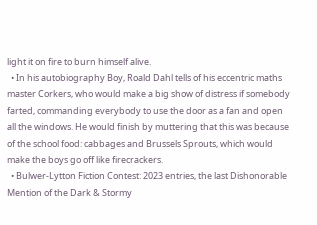light it on fire to burn himself alive.
  • In his autobiography Boy, Roald Dahl tells of his eccentric maths master Corkers, who would make a big show of distress if somebody farted, commanding everybody to use the door as a fan and open all the windows. He would finish by muttering that this was because of the school food: cabbages and Brussels Sprouts, which would make the boys go off like firecrackers.
  • Bulwer-Lytton Fiction Contest: 2023 entries, the last Dishonorable Mention of the Dark & Stormy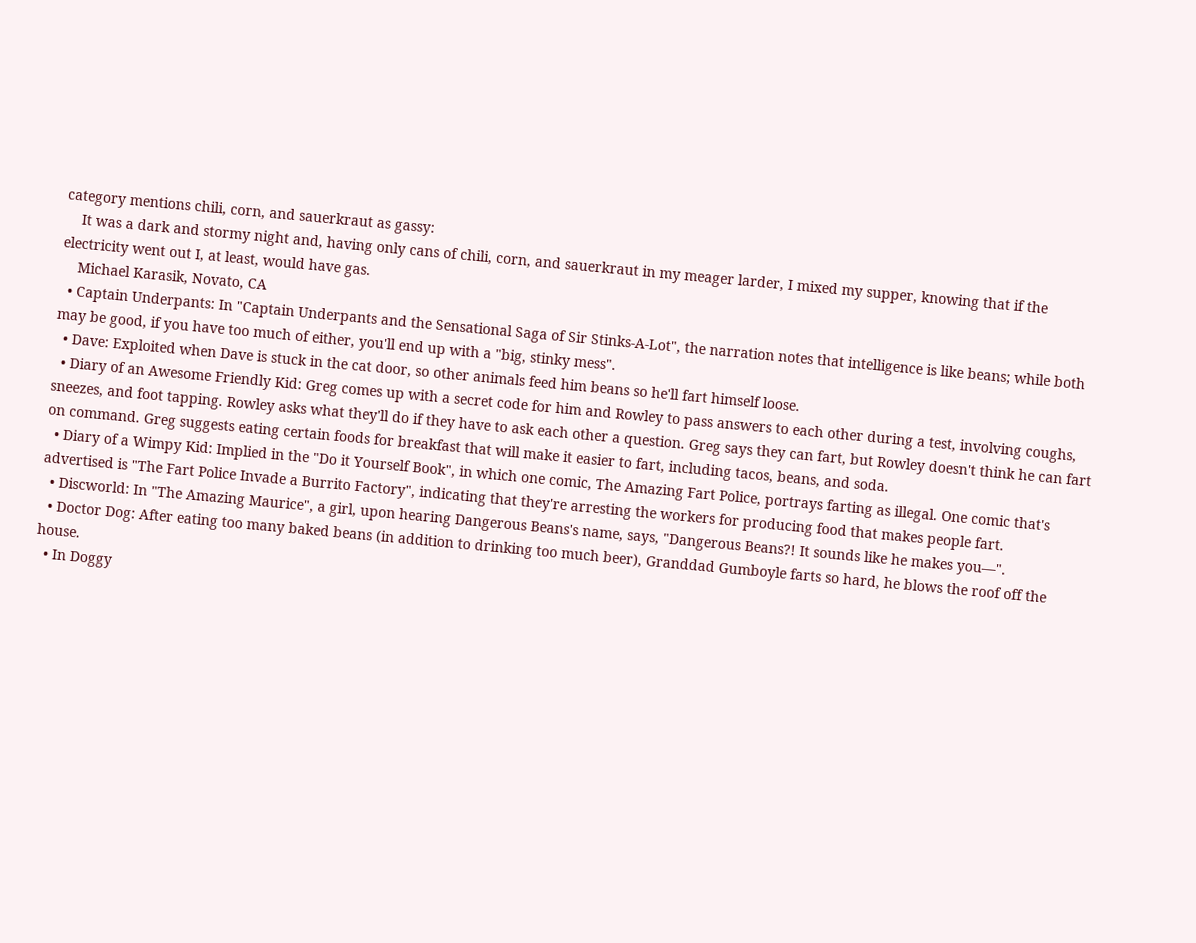category mentions chili, corn, and sauerkraut as gassy:
    It was a dark and stormy night and, having only cans of chili, corn, and sauerkraut in my meager larder, I mixed my supper, knowing that if the electricity went out I, at least, would have gas.
    Michael Karasik, Novato, CA
  • Captain Underpants: In "Captain Underpants and the Sensational Saga of Sir Stinks-A-Lot", the narration notes that intelligence is like beans; while both may be good, if you have too much of either, you'll end up with a "big, stinky mess".
  • Dave: Exploited when Dave is stuck in the cat door, so other animals feed him beans so he'll fart himself loose.
  • Diary of an Awesome Friendly Kid: Greg comes up with a secret code for him and Rowley to pass answers to each other during a test, involving coughs, sneezes, and foot tapping. Rowley asks what they'll do if they have to ask each other a question. Greg says they can fart, but Rowley doesn't think he can fart on command. Greg suggests eating certain foods for breakfast that will make it easier to fart, including tacos, beans, and soda.
  • Diary of a Wimpy Kid: Implied in the "Do it Yourself Book", in which one comic, The Amazing Fart Police, portrays farting as illegal. One comic that's advertised is "The Fart Police Invade a Burrito Factory", indicating that they're arresting the workers for producing food that makes people fart.
  • Discworld: In "The Amazing Maurice", a girl, upon hearing Dangerous Beans's name, says, "Dangerous Beans?! It sounds like he makes you—".
  • Doctor Dog: After eating too many baked beans (in addition to drinking too much beer), Granddad Gumboyle farts so hard, he blows the roof off the house.
  • In Doggy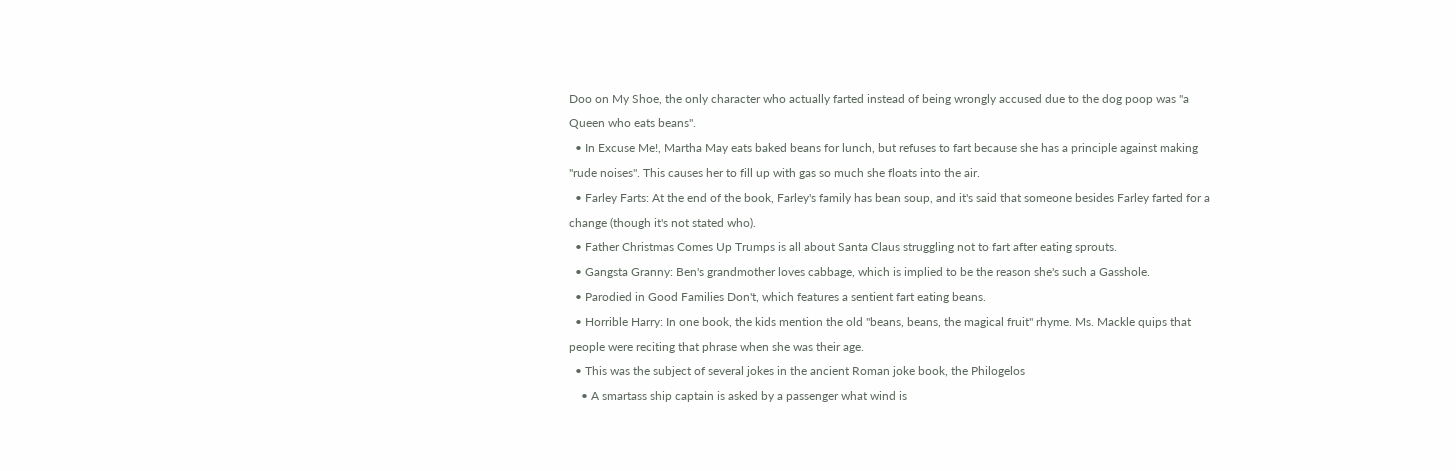Doo on My Shoe, the only character who actually farted instead of being wrongly accused due to the dog poop was "a Queen who eats beans".
  • In Excuse Me!, Martha May eats baked beans for lunch, but refuses to fart because she has a principle against making "rude noises". This causes her to fill up with gas so much she floats into the air.
  • Farley Farts: At the end of the book, Farley's family has bean soup, and it's said that someone besides Farley farted for a change (though it's not stated who).
  • Father Christmas Comes Up Trumps is all about Santa Claus struggling not to fart after eating sprouts.
  • Gangsta Granny: Ben's grandmother loves cabbage, which is implied to be the reason she's such a Gasshole.
  • Parodied in Good Families Don't, which features a sentient fart eating beans.
  • Horrible Harry: In one book, the kids mention the old "beans, beans, the magical fruit" rhyme. Ms. Mackle quips that people were reciting that phrase when she was their age.
  • This was the subject of several jokes in the ancient Roman joke book, the Philogelos
    • A smartass ship captain is asked by a passenger what wind is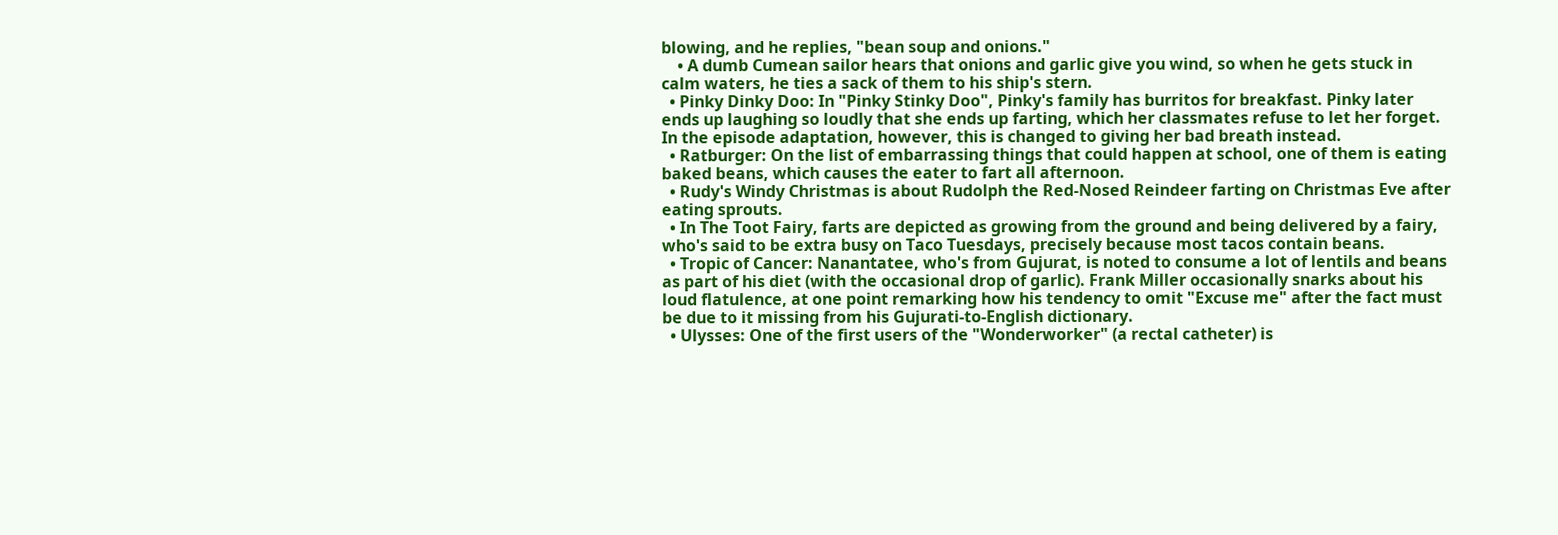blowing, and he replies, "bean soup and onions."
    • A dumb Cumean sailor hears that onions and garlic give you wind, so when he gets stuck in calm waters, he ties a sack of them to his ship's stern.
  • Pinky Dinky Doo: In "Pinky Stinky Doo", Pinky's family has burritos for breakfast. Pinky later ends up laughing so loudly that she ends up farting, which her classmates refuse to let her forget. In the episode adaptation, however, this is changed to giving her bad breath instead.
  • Ratburger: On the list of embarrassing things that could happen at school, one of them is eating baked beans, which causes the eater to fart all afternoon.
  • Rudy's Windy Christmas is about Rudolph the Red-Nosed Reindeer farting on Christmas Eve after eating sprouts.
  • In The Toot Fairy, farts are depicted as growing from the ground and being delivered by a fairy, who's said to be extra busy on Taco Tuesdays, precisely because most tacos contain beans.
  • Tropic of Cancer: Nanantatee, who's from Gujurat, is noted to consume a lot of lentils and beans as part of his diet (with the occasional drop of garlic). Frank Miller occasionally snarks about his loud flatulence, at one point remarking how his tendency to omit "Excuse me" after the fact must be due to it missing from his Gujurati-to-English dictionary.
  • Ulysses: One of the first users of the "Wonderworker" (a rectal catheter) is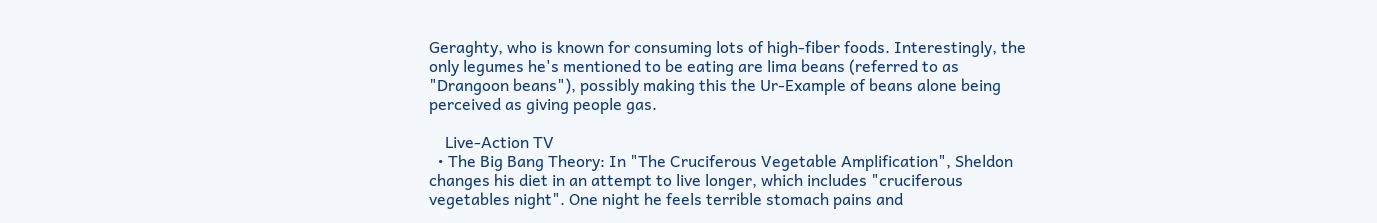Geraghty, who is known for consuming lots of high-fiber foods. Interestingly, the only legumes he's mentioned to be eating are lima beans (referred to as "Drangoon beans"), possibly making this the Ur-Example of beans alone being perceived as giving people gas.

    Live-Action TV
  • The Big Bang Theory: In "The Cruciferous Vegetable Amplification", Sheldon changes his diet in an attempt to live longer, which includes "cruciferous vegetables night". One night he feels terrible stomach pains and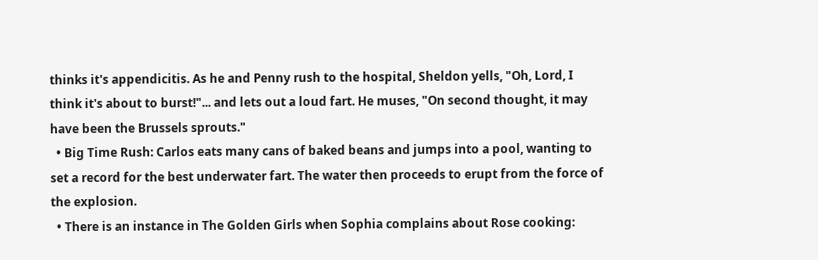thinks it's appendicitis. As he and Penny rush to the hospital, Sheldon yells, "Oh, Lord, I think it's about to burst!"... and lets out a loud fart. He muses, "On second thought, it may have been the Brussels sprouts."
  • Big Time Rush: Carlos eats many cans of baked beans and jumps into a pool, wanting to set a record for the best underwater fart. The water then proceeds to erupt from the force of the explosion.
  • There is an instance in The Golden Girls when Sophia complains about Rose cooking: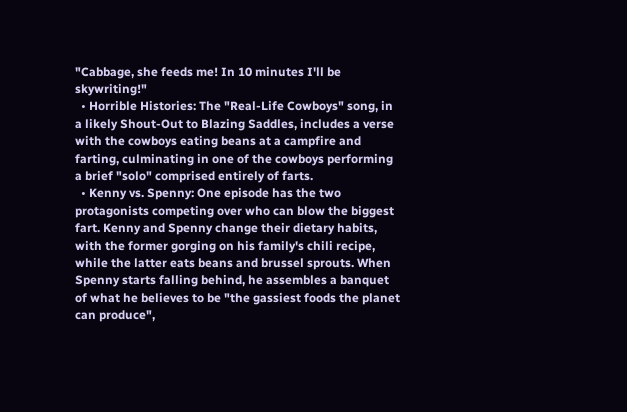"Cabbage, she feeds me! In 10 minutes I'll be skywriting!"
  • Horrible Histories: The "Real-Life Cowboys" song, in a likely Shout-Out to Blazing Saddles, includes a verse with the cowboys eating beans at a campfire and farting, culminating in one of the cowboys performing a brief "solo" comprised entirely of farts.
  • Kenny vs. Spenny: One episode has the two protagonists competing over who can blow the biggest fart. Kenny and Spenny change their dietary habits, with the former gorging on his family's chili recipe, while the latter eats beans and brussel sprouts. When Spenny starts falling behind, he assembles a banquet of what he believes to be "the gassiest foods the planet can produce",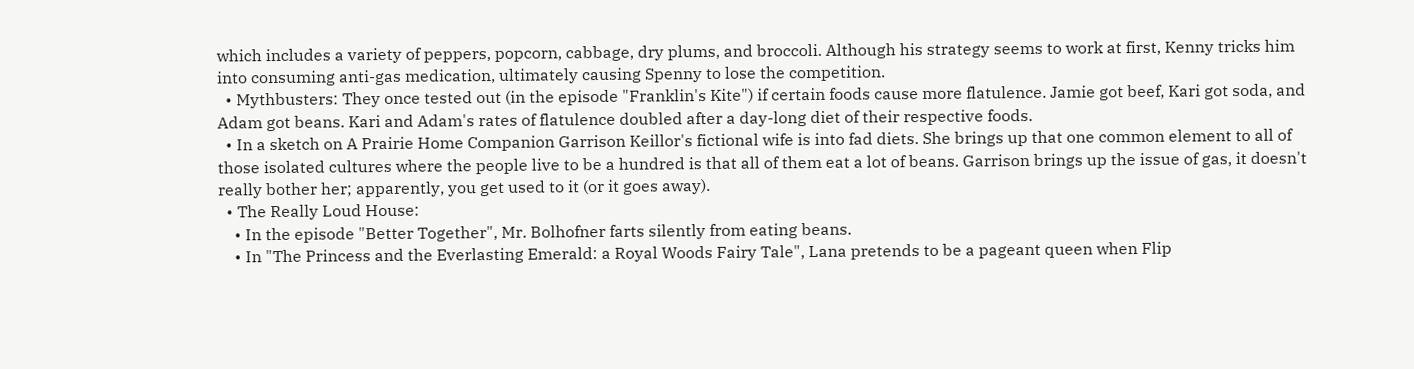which includes a variety of peppers, popcorn, cabbage, dry plums, and broccoli. Although his strategy seems to work at first, Kenny tricks him into consuming anti-gas medication, ultimately causing Spenny to lose the competition.
  • Mythbusters: They once tested out (in the episode "Franklin's Kite") if certain foods cause more flatulence. Jamie got beef, Kari got soda, and Adam got beans. Kari and Adam's rates of flatulence doubled after a day-long diet of their respective foods.
  • In a sketch on A Prairie Home Companion Garrison Keillor's fictional wife is into fad diets. She brings up that one common element to all of those isolated cultures where the people live to be a hundred is that all of them eat a lot of beans. Garrison brings up the issue of gas, it doesn't really bother her; apparently, you get used to it (or it goes away).
  • The Really Loud House:
    • In the episode "Better Together", Mr. Bolhofner farts silently from eating beans.
    • In "The Princess and the Everlasting Emerald: a Royal Woods Fairy Tale", Lana pretends to be a pageant queen when Flip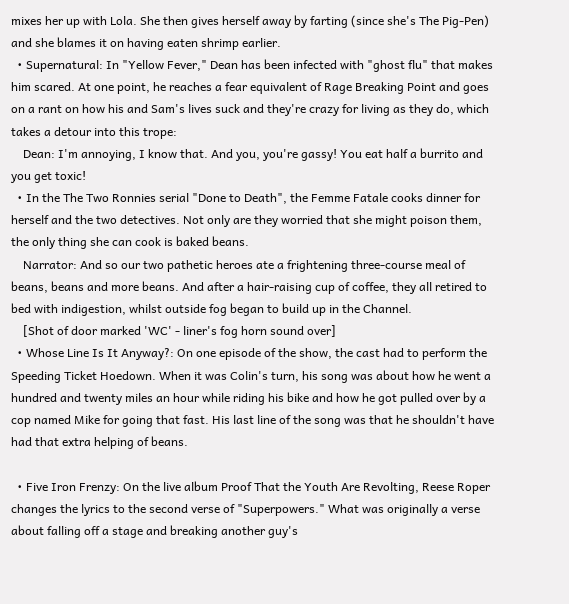mixes her up with Lola. She then gives herself away by farting (since she's The Pig-Pen) and she blames it on having eaten shrimp earlier.
  • Supernatural: In "Yellow Fever," Dean has been infected with "ghost flu" that makes him scared. At one point, he reaches a fear equivalent of Rage Breaking Point and goes on a rant on how his and Sam's lives suck and they're crazy for living as they do, which takes a detour into this trope:
    Dean: I'm annoying, I know that. And you, you're gassy! You eat half a burrito and you get toxic!
  • In the The Two Ronnies serial "Done to Death", the Femme Fatale cooks dinner for herself and the two detectives. Not only are they worried that she might poison them, the only thing she can cook is baked beans.
    Narrator: And so our two pathetic heroes ate a frightening three-course meal of beans, beans and more beans. And after a hair-raising cup of coffee, they all retired to bed with indigestion, whilst outside fog began to build up in the Channel.
    [Shot of door marked 'WC' - liner's fog horn sound over]
  • Whose Line Is It Anyway?: On one episode of the show, the cast had to perform the Speeding Ticket Hoedown. When it was Colin's turn, his song was about how he went a hundred and twenty miles an hour while riding his bike and how he got pulled over by a cop named Mike for going that fast. His last line of the song was that he shouldn't have had that extra helping of beans.

  • Five Iron Frenzy: On the live album Proof That the Youth Are Revolting, Reese Roper changes the lyrics to the second verse of "Superpowers." What was originally a verse about falling off a stage and breaking another guy's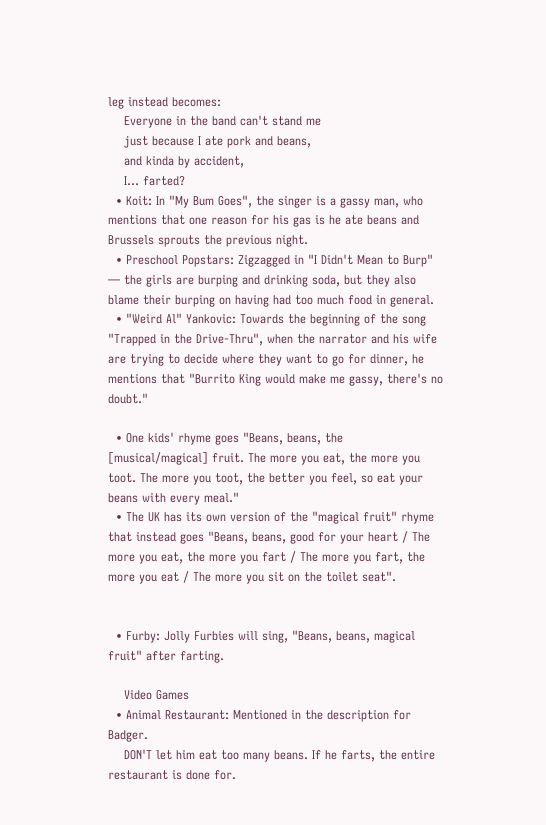leg instead becomes:
    Everyone in the band can't stand me
    just because I ate pork and beans,
    and kinda by accident,
    I... farted?
  • Koit: In "My Bum Goes", the singer is a gassy man, who mentions that one reason for his gas is he ate beans and Brussels sprouts the previous night.
  • Preschool Popstars: Zigzagged in "I Didn't Mean to Burp" — the girls are burping and drinking soda, but they also blame their burping on having had too much food in general.
  • "Weird Al" Yankovic: Towards the beginning of the song "Trapped in the Drive-Thru", when the narrator and his wife are trying to decide where they want to go for dinner, he mentions that "Burrito King would make me gassy, there's no doubt."

  • One kids' rhyme goes "Beans, beans, the [musical/magical] fruit. The more you eat, the more you toot. The more you toot, the better you feel, so eat your beans with every meal."
  • The UK has its own version of the "magical fruit" rhyme that instead goes "Beans, beans, good for your heart / The more you eat, the more you fart / The more you fart, the more you eat / The more you sit on the toilet seat".


  • Furby: Jolly Furbies will sing, "Beans, beans, magical fruit" after farting.

    Video Games
  • Animal Restaurant: Mentioned in the description for Badger.
    DON'T let him eat too many beans. If he farts, the entire restaurant is done for.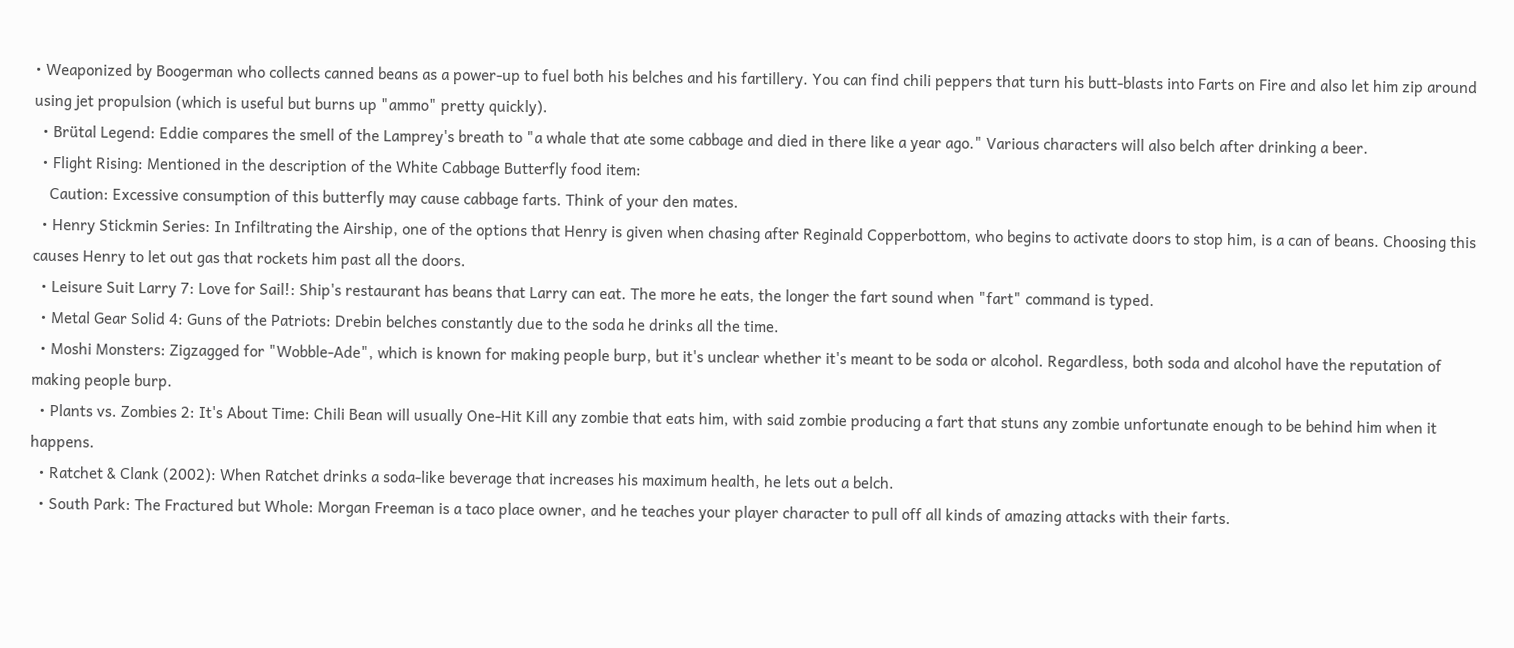• Weaponized by Boogerman who collects canned beans as a power-up to fuel both his belches and his fartillery. You can find chili peppers that turn his butt-blasts into Farts on Fire and also let him zip around using jet propulsion (which is useful but burns up "ammo" pretty quickly).
  • Brütal Legend: Eddie compares the smell of the Lamprey's breath to "a whale that ate some cabbage and died in there like a year ago." Various characters will also belch after drinking a beer.
  • Flight Rising: Mentioned in the description of the White Cabbage Butterfly food item:
    Caution: Excessive consumption of this butterfly may cause cabbage farts. Think of your den mates.
  • Henry Stickmin Series: In Infiltrating the Airship, one of the options that Henry is given when chasing after Reginald Copperbottom, who begins to activate doors to stop him, is a can of beans. Choosing this causes Henry to let out gas that rockets him past all the doors.
  • Leisure Suit Larry 7: Love for Sail!: Ship's restaurant has beans that Larry can eat. The more he eats, the longer the fart sound when "fart" command is typed.
  • Metal Gear Solid 4: Guns of the Patriots: Drebin belches constantly due to the soda he drinks all the time.
  • Moshi Monsters: Zigzagged for "Wobble-Ade", which is known for making people burp, but it's unclear whether it's meant to be soda or alcohol. Regardless, both soda and alcohol have the reputation of making people burp.
  • Plants vs. Zombies 2: It's About Time: Chili Bean will usually One-Hit Kill any zombie that eats him, with said zombie producing a fart that stuns any zombie unfortunate enough to be behind him when it happens.
  • Ratchet & Clank (2002): When Ratchet drinks a soda-like beverage that increases his maximum health, he lets out a belch.
  • South Park: The Fractured but Whole: Morgan Freeman is a taco place owner, and he teaches your player character to pull off all kinds of amazing attacks with their farts.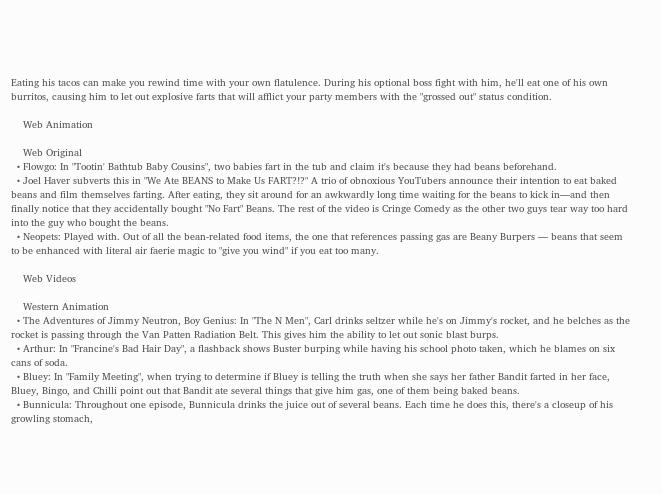Eating his tacos can make you rewind time with your own flatulence. During his optional boss fight with him, he'll eat one of his own burritos, causing him to let out explosive farts that will afflict your party members with the "grossed out" status condition.

    Web Animation

    Web Original
  • Flowgo: In "Tootin' Bathtub Baby Cousins", two babies fart in the tub and claim it's because they had beans beforehand.
  • Joel Haver subverts this in "We Ate BEANS to Make Us FART?!?" A trio of obnoxious YouTubers announce their intention to eat baked beans and film themselves farting. After eating, they sit around for an awkwardly long time waiting for the beans to kick in—and then finally notice that they accidentally bought "No Fart" Beans. The rest of the video is Cringe Comedy as the other two guys tear way too hard into the guy who bought the beans.
  • Neopets: Played with. Out of all the bean-related food items, the one that references passing gas are Beany Burpers — beans that seem to be enhanced with literal air faerie magic to "give you wind" if you eat too many.

    Web Videos

    Western Animation
  • The Adventures of Jimmy Neutron, Boy Genius: In "The N Men", Carl drinks seltzer while he's on Jimmy's rocket, and he belches as the rocket is passing through the Van Patten Radiation Belt. This gives him the ability to let out sonic blast burps.
  • Arthur: In "Francine's Bad Hair Day", a flashback shows Buster burping while having his school photo taken, which he blames on six cans of soda.
  • Bluey: In "Family Meeting", when trying to determine if Bluey is telling the truth when she says her father Bandit farted in her face, Bluey, Bingo, and Chilli point out that Bandit ate several things that give him gas, one of them being baked beans.
  • Bunnicula: Throughout one episode, Bunnicula drinks the juice out of several beans. Each time he does this, there's a closeup of his growling stomach,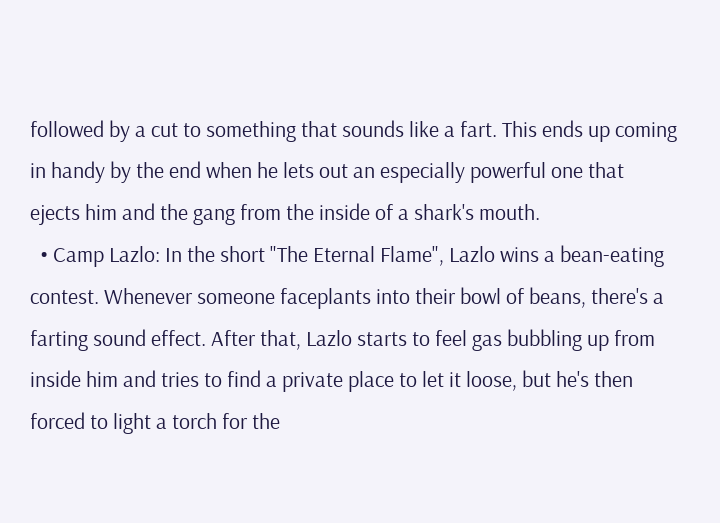followed by a cut to something that sounds like a fart. This ends up coming in handy by the end when he lets out an especially powerful one that ejects him and the gang from the inside of a shark's mouth.
  • Camp Lazlo: In the short "The Eternal Flame", Lazlo wins a bean-eating contest. Whenever someone faceplants into their bowl of beans, there's a farting sound effect. After that, Lazlo starts to feel gas bubbling up from inside him and tries to find a private place to let it loose, but he's then forced to light a torch for the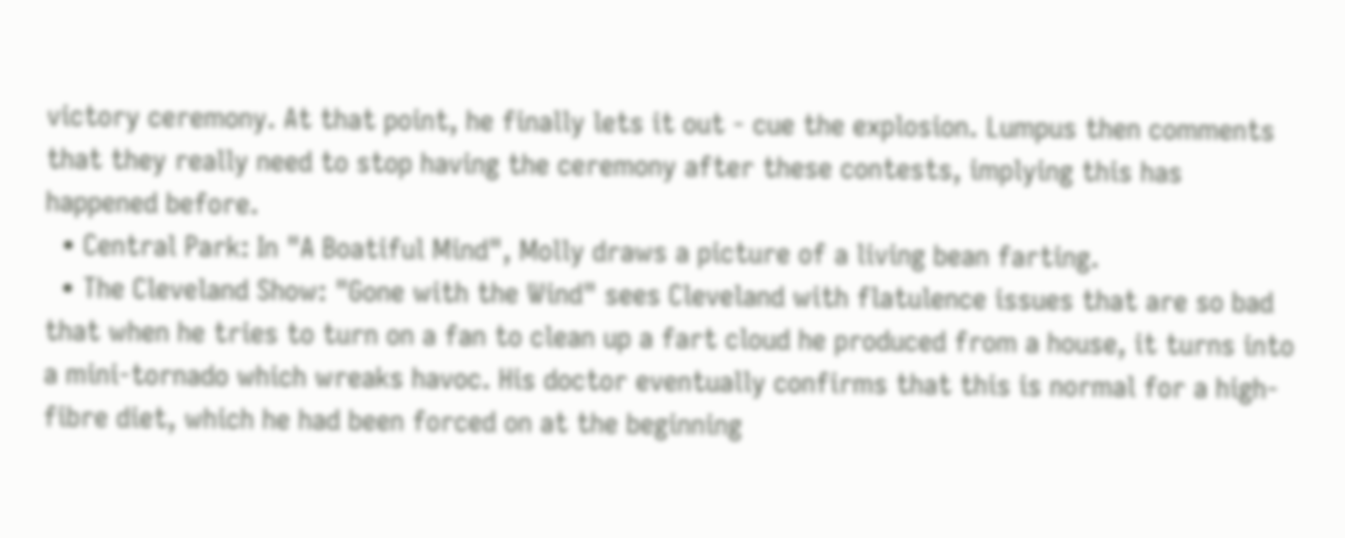victory ceremony. At that point, he finally lets it out - cue the explosion. Lumpus then comments that they really need to stop having the ceremony after these contests, implying this has happened before.
  • Central Park: In "A Boatiful Mind", Molly draws a picture of a living bean farting.
  • The Cleveland Show: "Gone with the Wind" sees Cleveland with flatulence issues that are so bad that when he tries to turn on a fan to clean up a fart cloud he produced from a house, it turns into a mini-tornado which wreaks havoc. His doctor eventually confirms that this is normal for a high-fibre diet, which he had been forced on at the beginning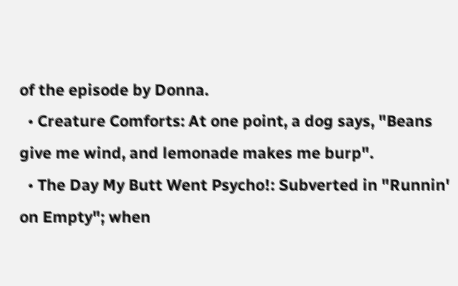of the episode by Donna.
  • Creature Comforts: At one point, a dog says, "Beans give me wind, and lemonade makes me burp".
  • The Day My Butt Went Psycho!: Subverted in "Runnin' on Empty"; when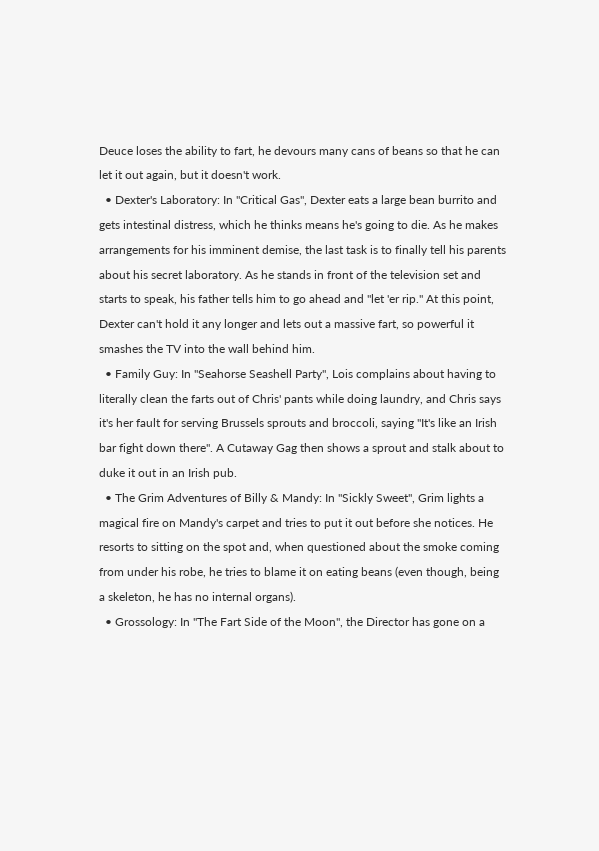Deuce loses the ability to fart, he devours many cans of beans so that he can let it out again, but it doesn't work.
  • Dexter's Laboratory: In "Critical Gas", Dexter eats a large bean burrito and gets intestinal distress, which he thinks means he's going to die. As he makes arrangements for his imminent demise, the last task is to finally tell his parents about his secret laboratory. As he stands in front of the television set and starts to speak, his father tells him to go ahead and "let 'er rip." At this point, Dexter can't hold it any longer and lets out a massive fart, so powerful it smashes the TV into the wall behind him.
  • Family Guy: In "Seahorse Seashell Party", Lois complains about having to literally clean the farts out of Chris' pants while doing laundry, and Chris says it's her fault for serving Brussels sprouts and broccoli, saying "It's like an Irish bar fight down there". A Cutaway Gag then shows a sprout and stalk about to duke it out in an Irish pub.
  • The Grim Adventures of Billy & Mandy: In "Sickly Sweet", Grim lights a magical fire on Mandy's carpet and tries to put it out before she notices. He resorts to sitting on the spot and, when questioned about the smoke coming from under his robe, he tries to blame it on eating beans (even though, being a skeleton, he has no internal organs).
  • Grossology: In "The Fart Side of the Moon", the Director has gone on a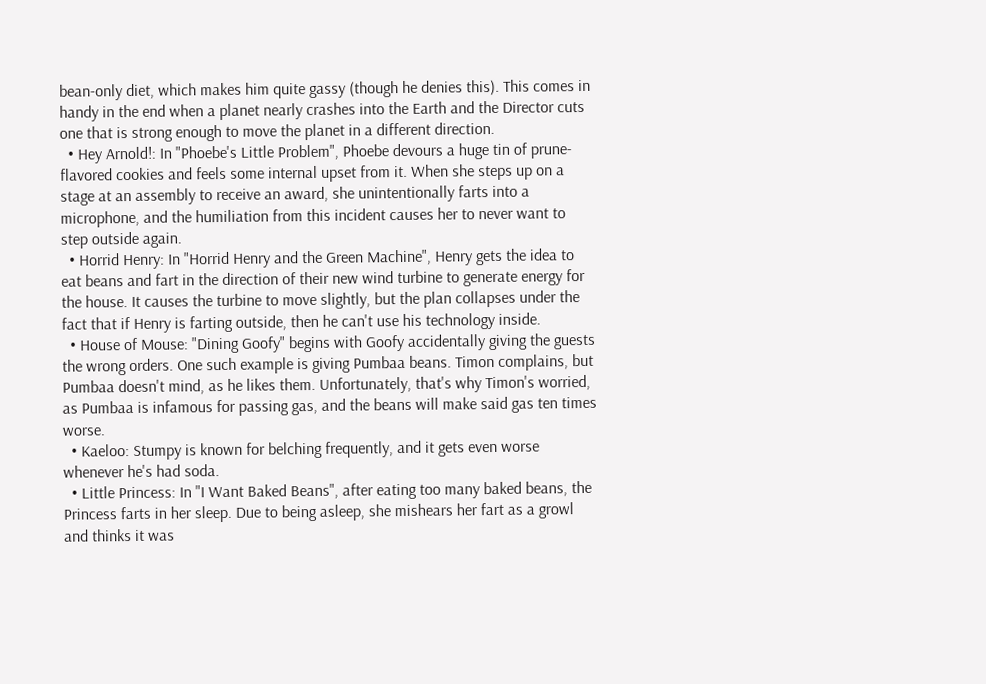bean-only diet, which makes him quite gassy (though he denies this). This comes in handy in the end when a planet nearly crashes into the Earth and the Director cuts one that is strong enough to move the planet in a different direction.
  • Hey Arnold!: In "Phoebe's Little Problem", Phoebe devours a huge tin of prune-flavored cookies and feels some internal upset from it. When she steps up on a stage at an assembly to receive an award, she unintentionally farts into a microphone, and the humiliation from this incident causes her to never want to step outside again.
  • Horrid Henry: In "Horrid Henry and the Green Machine", Henry gets the idea to eat beans and fart in the direction of their new wind turbine to generate energy for the house. It causes the turbine to move slightly, but the plan collapses under the fact that if Henry is farting outside, then he can't use his technology inside.
  • House of Mouse: "Dining Goofy" begins with Goofy accidentally giving the guests the wrong orders. One such example is giving Pumbaa beans. Timon complains, but Pumbaa doesn't mind, as he likes them. Unfortunately, that's why Timon's worried, as Pumbaa is infamous for passing gas, and the beans will make said gas ten times worse.
  • Kaeloo: Stumpy is known for belching frequently, and it gets even worse whenever he's had soda.
  • Little Princess: In "I Want Baked Beans", after eating too many baked beans, the Princess farts in her sleep. Due to being asleep, she mishears her fart as a growl and thinks it was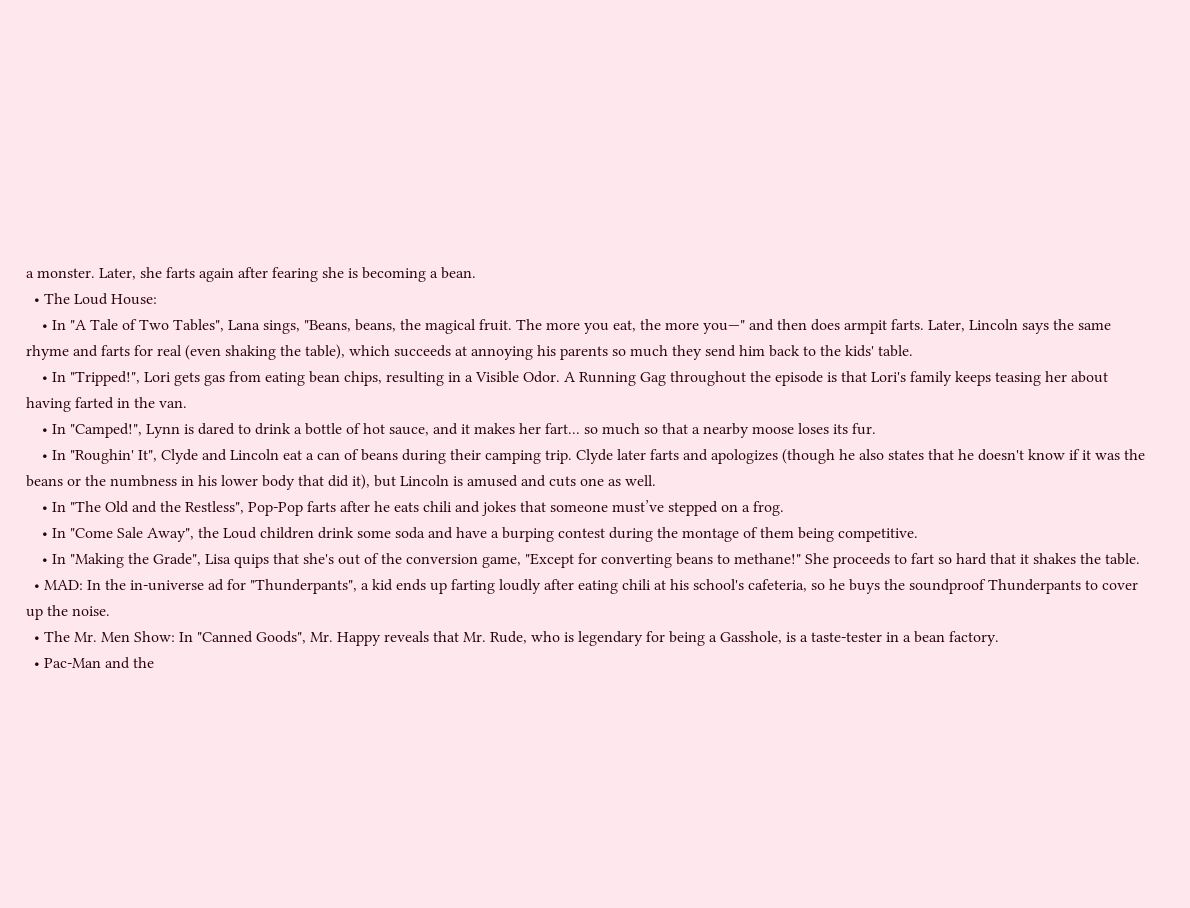a monster. Later, she farts again after fearing she is becoming a bean.
  • The Loud House:
    • In "A Tale of Two Tables", Lana sings, "Beans, beans, the magical fruit. The more you eat, the more you—" and then does armpit farts. Later, Lincoln says the same rhyme and farts for real (even shaking the table), which succeeds at annoying his parents so much they send him back to the kids' table.
    • In "Tripped!", Lori gets gas from eating bean chips, resulting in a Visible Odor. A Running Gag throughout the episode is that Lori's family keeps teasing her about having farted in the van.
    • In "Camped!", Lynn is dared to drink a bottle of hot sauce, and it makes her fart... so much so that a nearby moose loses its fur.
    • In "Roughin' It", Clyde and Lincoln eat a can of beans during their camping trip. Clyde later farts and apologizes (though he also states that he doesn't know if it was the beans or the numbness in his lower body that did it), but Lincoln is amused and cuts one as well.
    • In "The Old and the Restless", Pop-Pop farts after he eats chili and jokes that someone must’ve stepped on a frog.
    • In "Come Sale Away", the Loud children drink some soda and have a burping contest during the montage of them being competitive.
    • In "Making the Grade", Lisa quips that she's out of the conversion game, "Except for converting beans to methane!" She proceeds to fart so hard that it shakes the table.
  • MAD: In the in-universe ad for "Thunderpants", a kid ends up farting loudly after eating chili at his school's cafeteria, so he buys the soundproof Thunderpants to cover up the noise.
  • The Mr. Men Show: In "Canned Goods", Mr. Happy reveals that Mr. Rude, who is legendary for being a Gasshole, is a taste-tester in a bean factory.
  • Pac-Man and the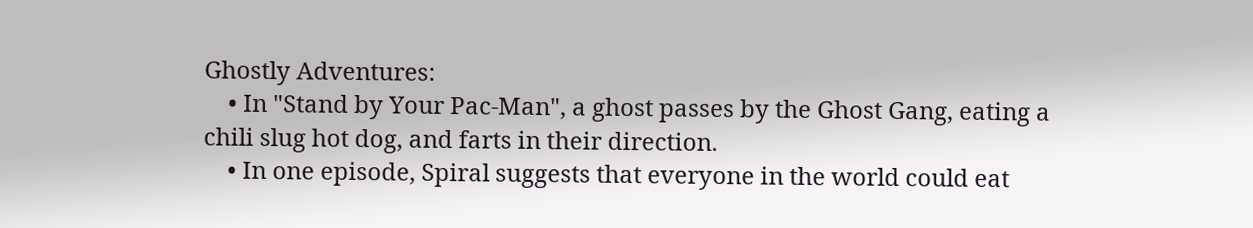Ghostly Adventures:
    • In "Stand by Your Pac-Man", a ghost passes by the Ghost Gang, eating a chili slug hot dog, and farts in their direction.
    • In one episode, Spiral suggests that everyone in the world could eat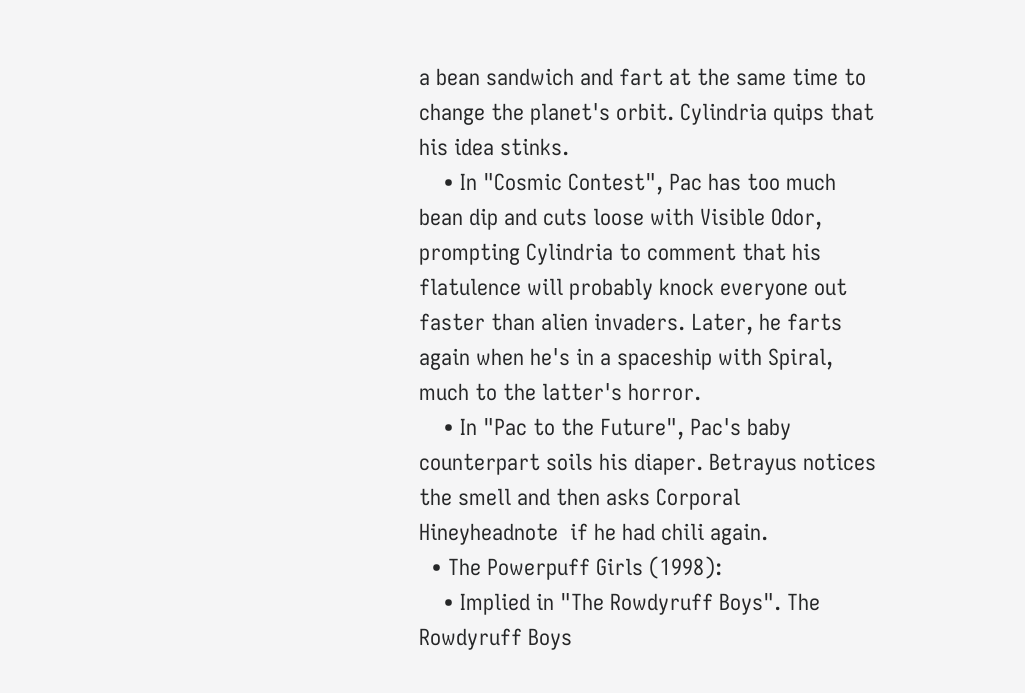a bean sandwich and fart at the same time to change the planet's orbit. Cylindria quips that his idea stinks.
    • In "Cosmic Contest", Pac has too much bean dip and cuts loose with Visible Odor, prompting Cylindria to comment that his flatulence will probably knock everyone out faster than alien invaders. Later, he farts again when he's in a spaceship with Spiral, much to the latter's horror.
    • In "Pac to the Future", Pac's baby counterpart soils his diaper. Betrayus notices the smell and then asks Corporal Hineyheadnote  if he had chili again.
  • The Powerpuff Girls (1998):
    • Implied in "The Rowdyruff Boys". The Rowdyruff Boys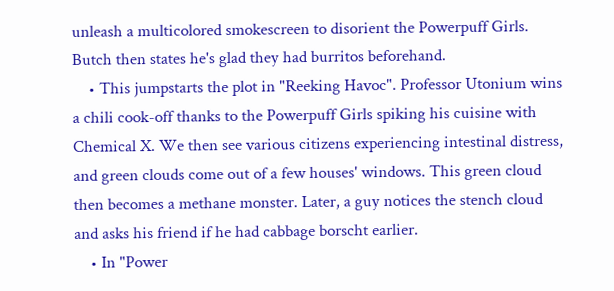unleash a multicolored smokescreen to disorient the Powerpuff Girls. Butch then states he's glad they had burritos beforehand.
    • This jumpstarts the plot in "Reeking Havoc". Professor Utonium wins a chili cook-off thanks to the Powerpuff Girls spiking his cuisine with Chemical X. We then see various citizens experiencing intestinal distress, and green clouds come out of a few houses' windows. This green cloud then becomes a methane monster. Later, a guy notices the stench cloud and asks his friend if he had cabbage borscht earlier.
    • In "Power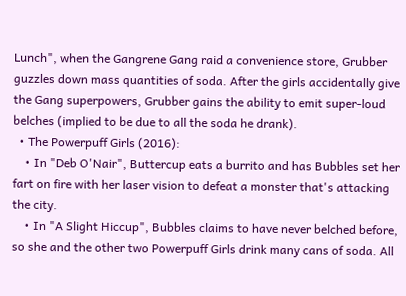Lunch", when the Gangrene Gang raid a convenience store, Grubber guzzles down mass quantities of soda. After the girls accidentally give the Gang superpowers, Grubber gains the ability to emit super-loud belches (implied to be due to all the soda he drank).
  • The Powerpuff Girls (2016):
    • In "Deb O'Nair", Buttercup eats a burrito and has Bubbles set her fart on fire with her laser vision to defeat a monster that's attacking the city.
    • In "A Slight Hiccup", Bubbles claims to have never belched before, so she and the other two Powerpuff Girls drink many cans of soda. All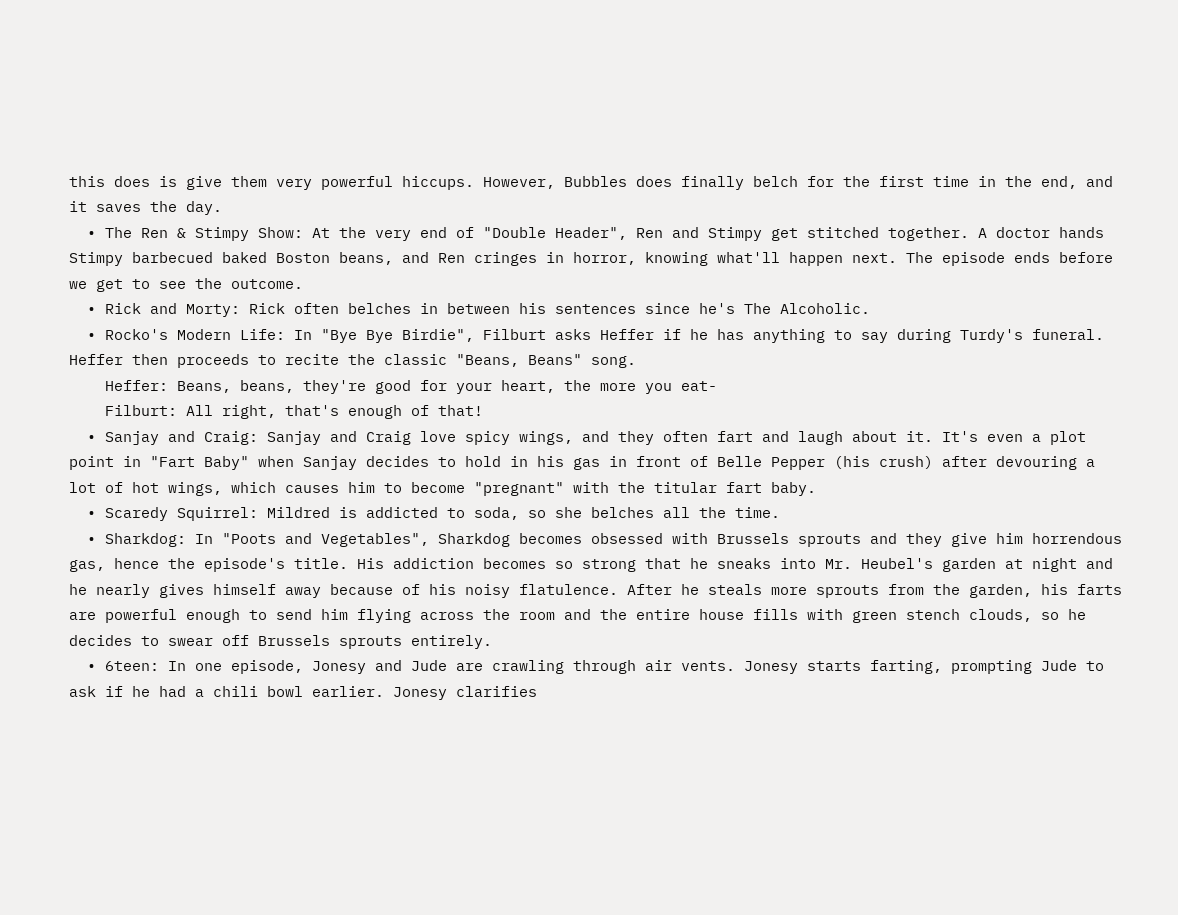this does is give them very powerful hiccups. However, Bubbles does finally belch for the first time in the end, and it saves the day.
  • The Ren & Stimpy Show: At the very end of "Double Header", Ren and Stimpy get stitched together. A doctor hands Stimpy barbecued baked Boston beans, and Ren cringes in horror, knowing what'll happen next. The episode ends before we get to see the outcome.
  • Rick and Morty: Rick often belches in between his sentences since he's The Alcoholic.
  • Rocko's Modern Life: In "Bye Bye Birdie", Filburt asks Heffer if he has anything to say during Turdy's funeral. Heffer then proceeds to recite the classic "Beans, Beans" song.
    Heffer: Beans, beans, they're good for your heart, the more you eat-
    Filburt: All right, that's enough of that!
  • Sanjay and Craig: Sanjay and Craig love spicy wings, and they often fart and laugh about it. It's even a plot point in "Fart Baby" when Sanjay decides to hold in his gas in front of Belle Pepper (his crush) after devouring a lot of hot wings, which causes him to become "pregnant" with the titular fart baby.
  • Scaredy Squirrel: Mildred is addicted to soda, so she belches all the time.
  • Sharkdog: In "Poots and Vegetables", Sharkdog becomes obsessed with Brussels sprouts and they give him horrendous gas, hence the episode's title. His addiction becomes so strong that he sneaks into Mr. Heubel's garden at night and he nearly gives himself away because of his noisy flatulence. After he steals more sprouts from the garden, his farts are powerful enough to send him flying across the room and the entire house fills with green stench clouds, so he decides to swear off Brussels sprouts entirely.
  • 6teen: In one episode, Jonesy and Jude are crawling through air vents. Jonesy starts farting, prompting Jude to ask if he had a chili bowl earlier. Jonesy clarifies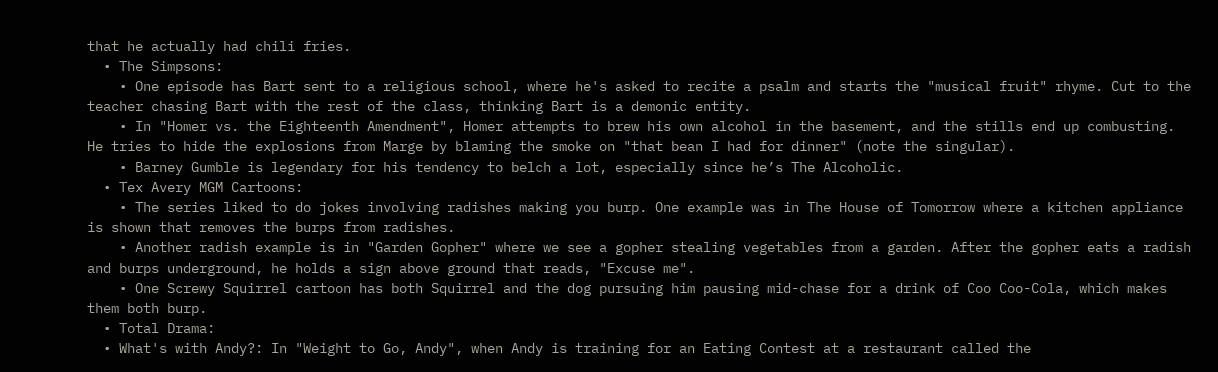that he actually had chili fries.
  • The Simpsons:
    • One episode has Bart sent to a religious school, where he's asked to recite a psalm and starts the "musical fruit" rhyme. Cut to the teacher chasing Bart with the rest of the class, thinking Bart is a demonic entity.
    • In "Homer vs. the Eighteenth Amendment", Homer attempts to brew his own alcohol in the basement, and the stills end up combusting. He tries to hide the explosions from Marge by blaming the smoke on "that bean I had for dinner" (note the singular).
    • Barney Gumble is legendary for his tendency to belch a lot, especially since he’s The Alcoholic.
  • Tex Avery MGM Cartoons:
    • The series liked to do jokes involving radishes making you burp. One example was in The House of Tomorrow where a kitchen appliance is shown that removes the burps from radishes.
    • Another radish example is in "Garden Gopher" where we see a gopher stealing vegetables from a garden. After the gopher eats a radish and burps underground, he holds a sign above ground that reads, "Excuse me".
    • One Screwy Squirrel cartoon has both Squirrel and the dog pursuing him pausing mid-chase for a drink of Coo Coo-Cola, which makes them both burp.
  • Total Drama:
  • What's with Andy?: In "Weight to Go, Andy", when Andy is training for an Eating Contest at a restaurant called the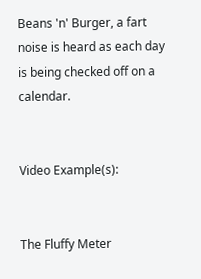Beans 'n' Burger, a fart noise is heard as each day is being checked off on a calendar.


Video Example(s):


The Fluffy Meter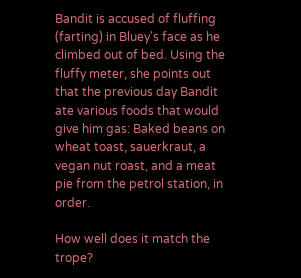Bandit is accused of fluffing (farting) in Bluey's face as he climbed out of bed. Using the fluffy meter, she points out that the previous day Bandit ate various foods that would give him gas: Baked beans on wheat toast, sauerkraut, a vegan nut roast, and a meat pie from the petrol station, in order.

How well does it match the trope?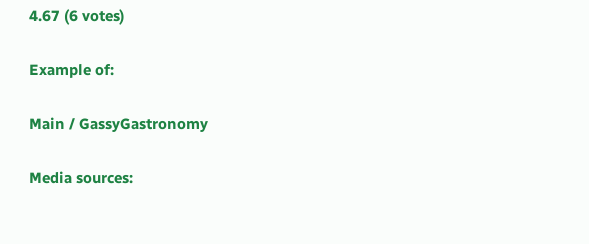4.67 (6 votes)

Example of:

Main / GassyGastronomy

Media sources: